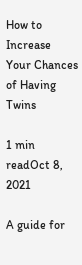How to Increase Your Chances of Having Twins

1 min readOct 8, 2021

A guide for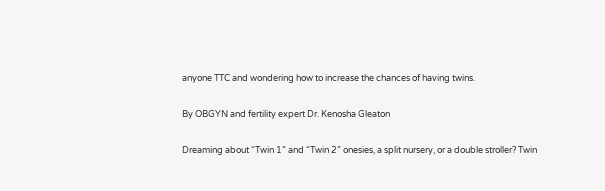anyone TTC and wondering how to increase the chances of having twins.

By OBGYN and fertility expert Dr. Kenosha Gleaton

Dreaming about “Twin 1” and “Twin 2” onesies, a split nursery, or a double stroller? Twin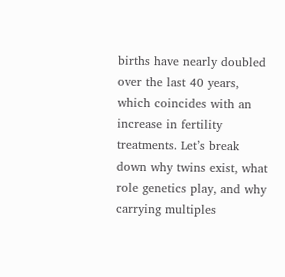births have nearly doubled over the last 40 years, which coincides with an increase in fertility treatments. Let’s break down why twins exist, what role genetics play, and why carrying multiples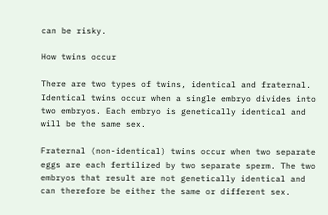can be risky.

How twins occur

There are two types of twins, identical and fraternal. Identical twins occur when a single embryo divides into two embryos. Each embryo is genetically identical and will be the same sex.

Fraternal (non-identical) twins occur when two separate eggs are each fertilized by two separate sperm. The two embryos that result are not genetically identical and can therefore be either the same or different sex.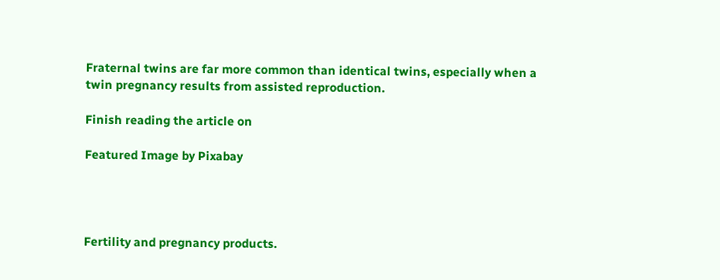Fraternal twins are far more common than identical twins, especially when a twin pregnancy results from assisted reproduction.

Finish reading the article on

Featured Image by Pixabay




Fertility and pregnancy products.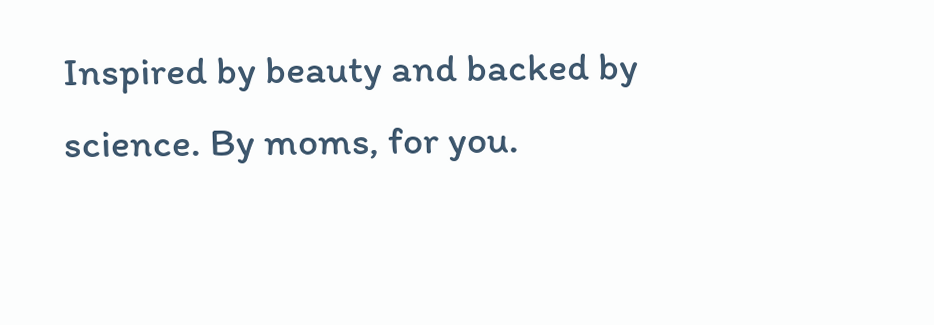Inspired by beauty and backed by science. By moms, for you.